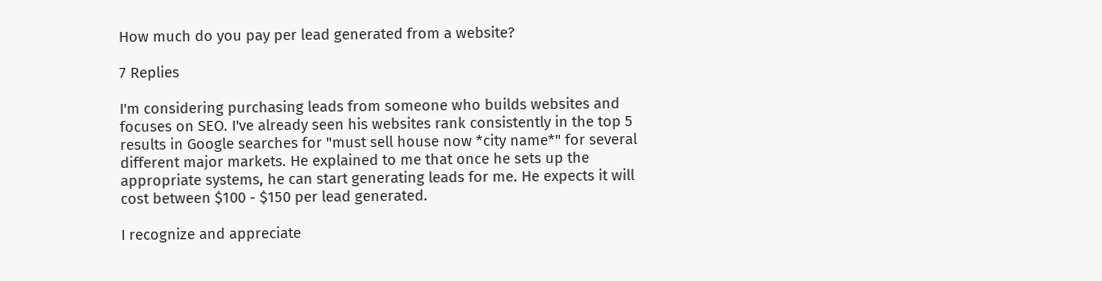How much do you pay per lead generated from a website?

7 Replies

I'm considering purchasing leads from someone who builds websites and focuses on SEO. I've already seen his websites rank consistently in the top 5 results in Google searches for "must sell house now *city name*" for several different major markets. He explained to me that once he sets up the appropriate systems, he can start generating leads for me. He expects it will cost between $100 - $150 per lead generated.

I recognize and appreciate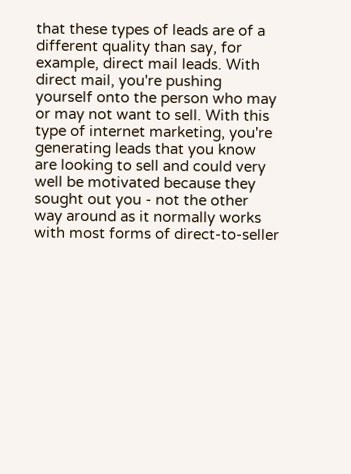that these types of leads are of a different quality than say, for example, direct mail leads. With direct mail, you're pushing yourself onto the person who may or may not want to sell. With this type of internet marketing, you're generating leads that you know are looking to sell and could very well be motivated because they sought out you - not the other way around as it normally works with most forms of direct-to-seller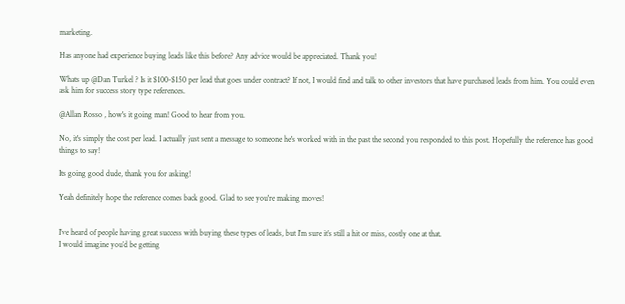marketing.

Has anyone had experience buying leads like this before? Any advice would be appreciated. Thank you!

Whats up @Dan Turkel ? Is it $100-$150 per lead that goes under contract? If not, I would find and talk to other investors that have purchased leads from him. You could even ask him for success story type references.

@Allan Rosso , how's it going man! Good to hear from you.

No, it's simply the cost per lead. I actually just sent a message to someone he's worked with in the past the second you responded to this post. Hopefully the reference has good things to say!

Its going good dude, thank you for asking!

Yeah definitely hope the reference comes back good. Glad to see you're making moves!


I’ve heard of people having great success with buying these types of leads, but I’m sure it’s still a hit or miss, costly one at that.
I would imagine you’d be getting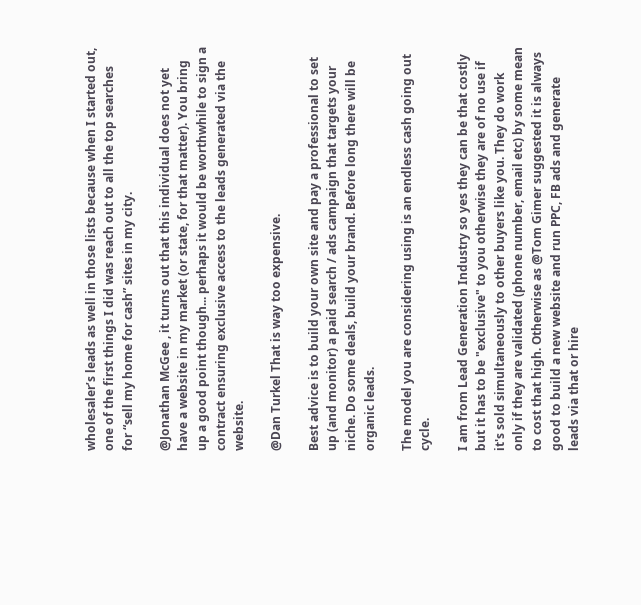wholesaler’s leads as well in those lists because when I started out, one of the first things I did was reach out to all the top searches for “sell my home for cash” sites in my city.

@Jonathan McGee , it turns out that this individual does not yet have a website in my market (or state, for that matter). You bring up a good point though... perhaps it would be worthwhile to sign a contract ensuring exclusive access to the leads generated via the website.

@Dan Turkel That is way too expensive.

Best advice is to build your own site and pay a professional to set up (and monitor) a paid search / ads campaign that targets your niche. Do some deals, build your brand. Before long there will be organic leads.

The model you are considering using is an endless cash going out cycle.

I am from Lead Generation Industry so yes they can be that costly but it has to be "exclusive" to you otherwise they are of no use if it's sold simultaneously to other buyers like you. They do work only if they are validated (phone number, email etc) by some mean to cost that high. Otherwise as @Tom Gimer suggested it is always good to build a new website and run PPC, FB ads and generate leads via that or hire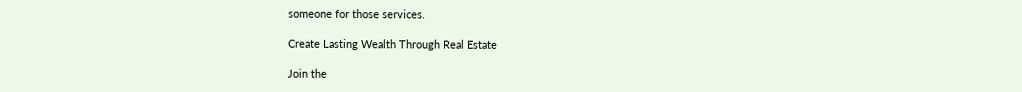someone for those services.

Create Lasting Wealth Through Real Estate

Join the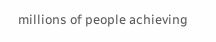millions of people achieving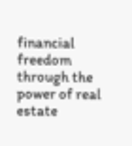financial freedom through the power of real estate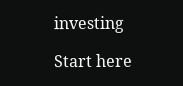investing

Start here